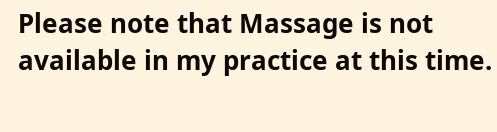Please note that Massage is not available in my practice at this time.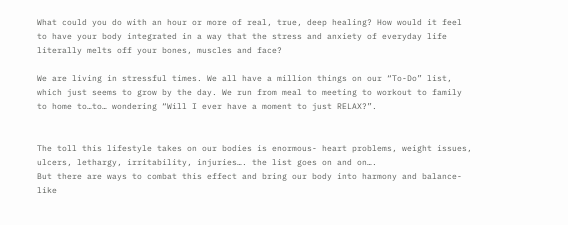What could you do with an hour or more of real, true, deep healing? How would it feel to have your body integrated in a way that the stress and anxiety of everyday life literally melts off your bones, muscles and face?

We are living in stressful times. We all have a million things on our “To-Do” list, which just seems to grow by the day. We run from meal to meeting to workout to family to home to…to… wondering “Will I ever have a moment to just RELAX?”.


The toll this lifestyle takes on our bodies is enormous- heart problems, weight issues, ulcers, lethargy, irritability, injuries…. the list goes on and on….
But there are ways to combat this effect and bring our body into harmony and balance- like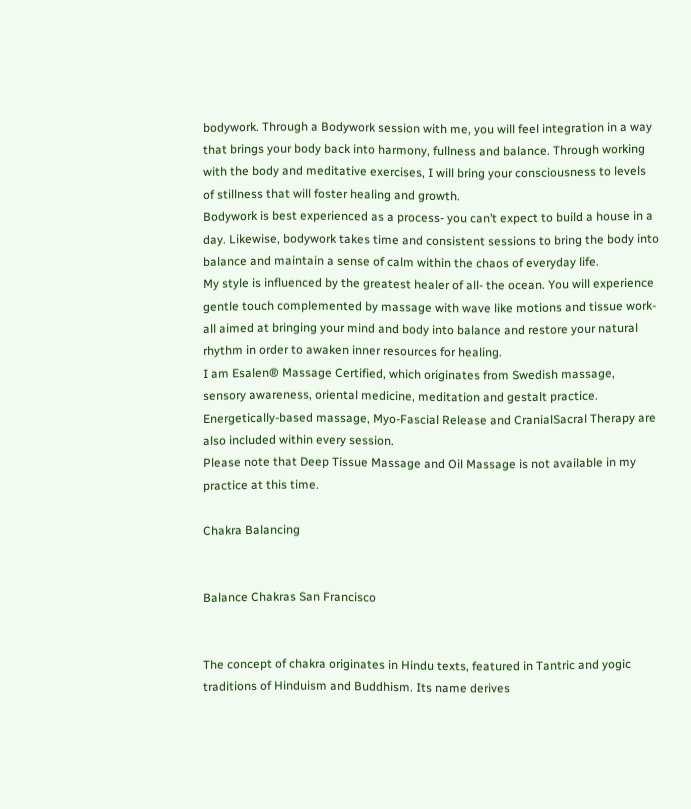bodywork. Through a Bodywork session with me, you will feel integration in a way that brings your body back into harmony, fullness and balance. Through working with the body and meditative exercises, I will bring your consciousness to levels of stillness that will foster healing and growth.
Bodywork is best experienced as a process- you can’t expect to build a house in a day. Likewise, bodywork takes time and consistent sessions to bring the body into balance and maintain a sense of calm within the chaos of everyday life.
My style is influenced by the greatest healer of all- the ocean. You will experience gentle touch complemented by massage with wave like motions and tissue work- all aimed at bringing your mind and body into balance and restore your natural rhythm in order to awaken inner resources for healing.
I am Esalen® Massage Certified, which originates from Swedish massage, sensory awareness, oriental medicine, meditation and gestalt practice. Energetically-based massage, Myo-Fascial Release and CranialSacral Therapy are also included within every session.
Please note that Deep Tissue Massage and Oil Massage is not available in my practice at this time.

Chakra Balancing


Balance Chakras San Francisco


The concept of chakra originates in Hindu texts, featured in Tantric and yogic traditions of Hinduism and Buddhism. Its name derives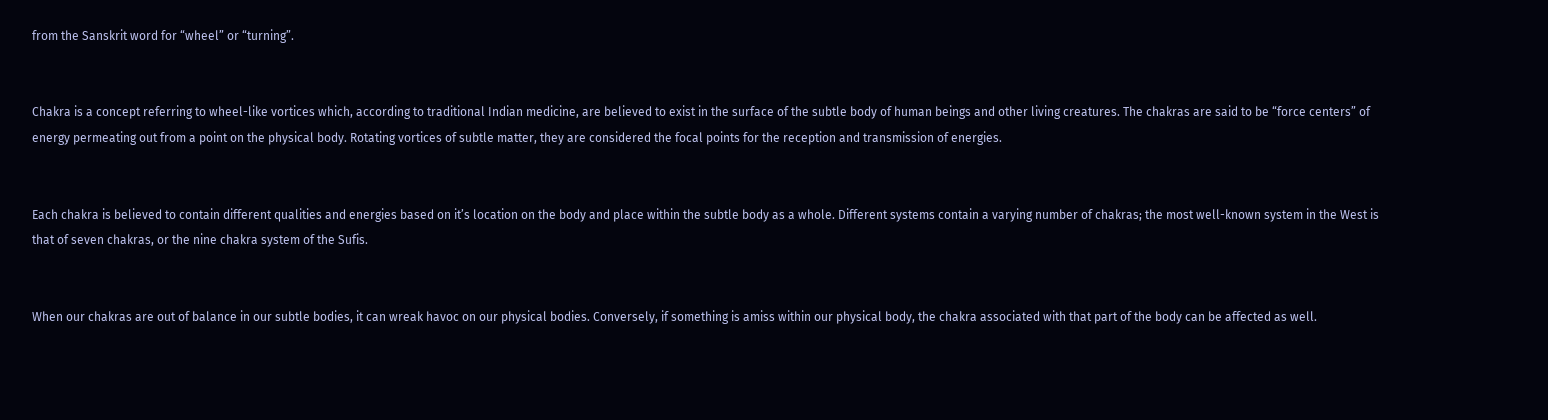from the Sanskrit word for “wheel” or “turning”.


Chakra is a concept referring to wheel-like vortices which, according to traditional Indian medicine, are believed to exist in the surface of the subtle body of human beings and other living creatures. The chakras are said to be “force centers” of energy permeating out from a point on the physical body. Rotating vortices of subtle matter, they are considered the focal points for the reception and transmission of energies.


Each chakra is believed to contain different qualities and energies based on it’s location on the body and place within the subtle body as a whole. Different systems contain a varying number of chakras; the most well-known system in the West is that of seven chakras, or the nine chakra system of the Sufis.


When our chakras are out of balance in our subtle bodies, it can wreak havoc on our physical bodies. Conversely, if something is amiss within our physical body, the chakra associated with that part of the body can be affected as well.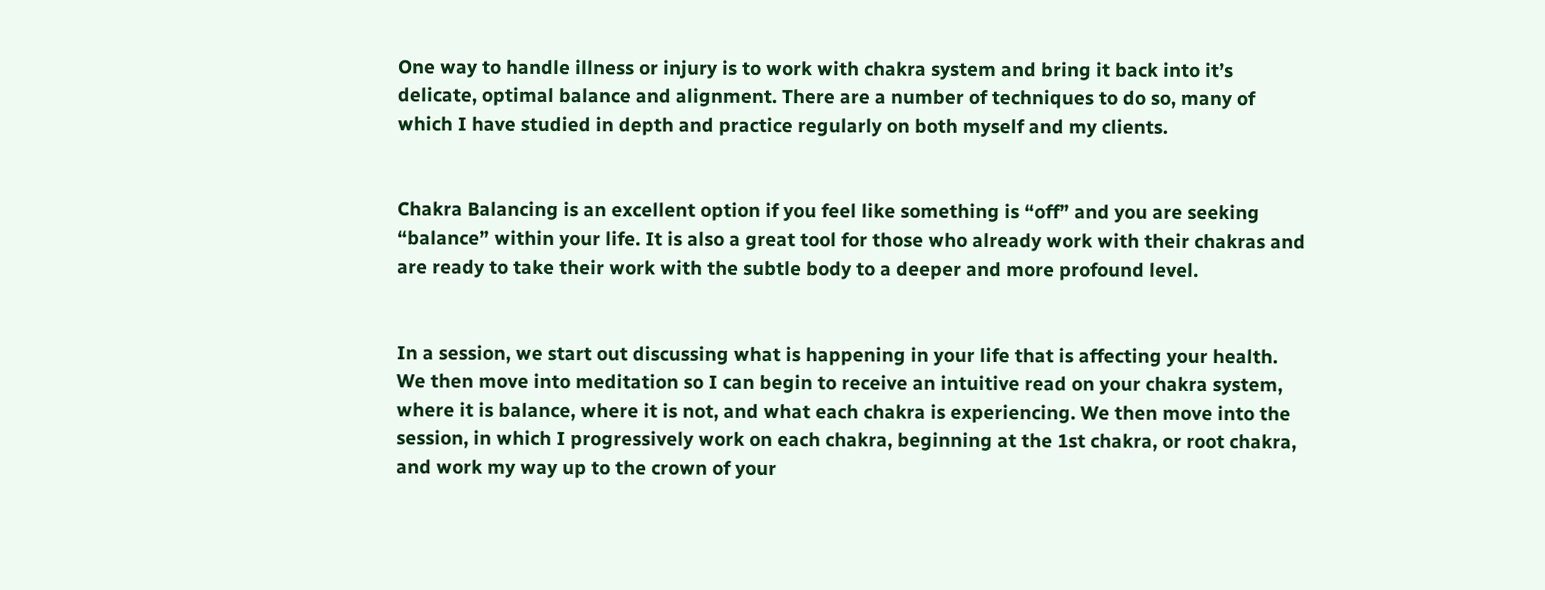One way to handle illness or injury is to work with chakra system and bring it back into it’s delicate, optimal balance and alignment. There are a number of techniques to do so, many of which I have studied in depth and practice regularly on both myself and my clients.


Chakra Balancing is an excellent option if you feel like something is “off” and you are seeking “balance” within your life. It is also a great tool for those who already work with their chakras and are ready to take their work with the subtle body to a deeper and more profound level.


In a session, we start out discussing what is happening in your life that is affecting your health. We then move into meditation so I can begin to receive an intuitive read on your chakra system, where it is balance, where it is not, and what each chakra is experiencing. We then move into the session, in which I progressively work on each chakra, beginning at the 1st chakra, or root chakra, and work my way up to the crown of your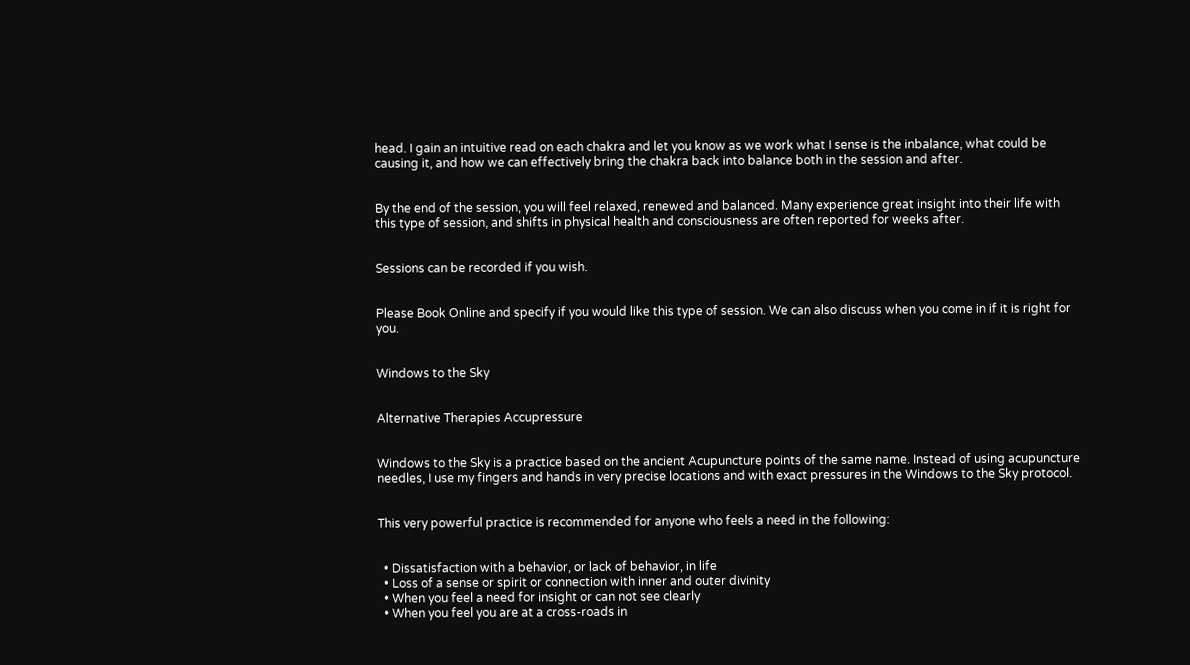head. I gain an intuitive read on each chakra and let you know as we work what I sense is the inbalance, what could be causing it, and how we can effectively bring the chakra back into balance both in the session and after.


By the end of the session, you will feel relaxed, renewed and balanced. Many experience great insight into their life with this type of session, and shifts in physical health and consciousness are often reported for weeks after.


Sessions can be recorded if you wish.


Please Book Online and specify if you would like this type of session. We can also discuss when you come in if it is right for you.


Windows to the Sky


Alternative Therapies Accupressure


Windows to the Sky is a practice based on the ancient Acupuncture points of the same name. Instead of using acupuncture needles, I use my fingers and hands in very precise locations and with exact pressures in the Windows to the Sky protocol.


This very powerful practice is recommended for anyone who feels a need in the following:


  • Dissatisfaction with a behavior, or lack of behavior, in life
  • Loss of a sense or spirit or connection with inner and outer divinity
  • When you feel a need for insight or can not see clearly
  • When you feel you are at a cross-roads in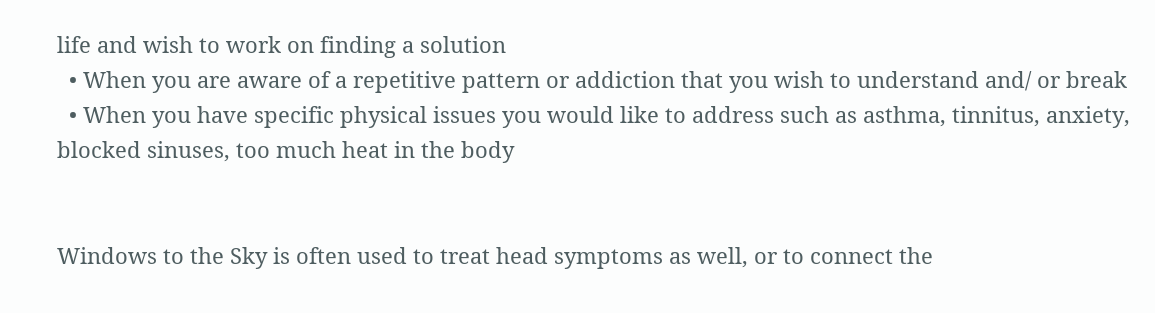life and wish to work on finding a solution
  • When you are aware of a repetitive pattern or addiction that you wish to understand and/ or break
  • When you have specific physical issues you would like to address such as asthma, tinnitus, anxiety, blocked sinuses, too much heat in the body


Windows to the Sky is often used to treat head symptoms as well, or to connect the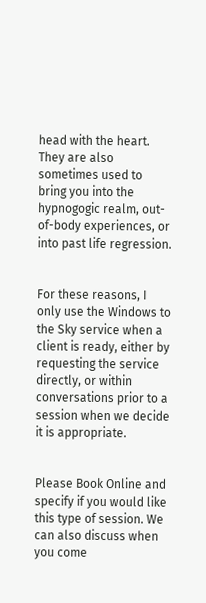head with the heart. They are also sometimes used to bring you into the hypnogogic realm, out-of-body experiences, or into past life regression.


For these reasons, I only use the Windows to the Sky service when a client is ready, either by requesting the service directly, or within conversations prior to a session when we decide it is appropriate.


Please Book Online and specify if you would like this type of session. We can also discuss when you come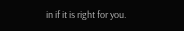in if it is right for you.